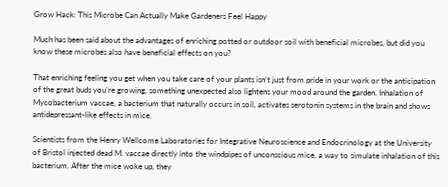Grow Hack: This Microbe Can Actually Make Gardeners Feel Happy

Much has been said about the advantages of enriching potted or outdoor soil with beneficial microbes, but did you know these microbes also have beneficial effects on you?

That enriching feeling you get when you take care of your plants isn’t just from pride in your work or the anticipation of the great buds you’re growing, something unexpected also lightens your mood around the garden. Inhalation of Mycobacterium vaccae, a bacterium that naturally occurs in soil, activates serotonin systems in the brain and shows antidepressant-like effects in mice.

Scientists from the Henry Wellcome Laboratories for Integrative Neuroscience and Endocrinology at the University of Bristol injected dead M. vaccae directly into the windpipes of unconscious mice, a way to simulate inhalation of this bacterium. After the mice woke up, they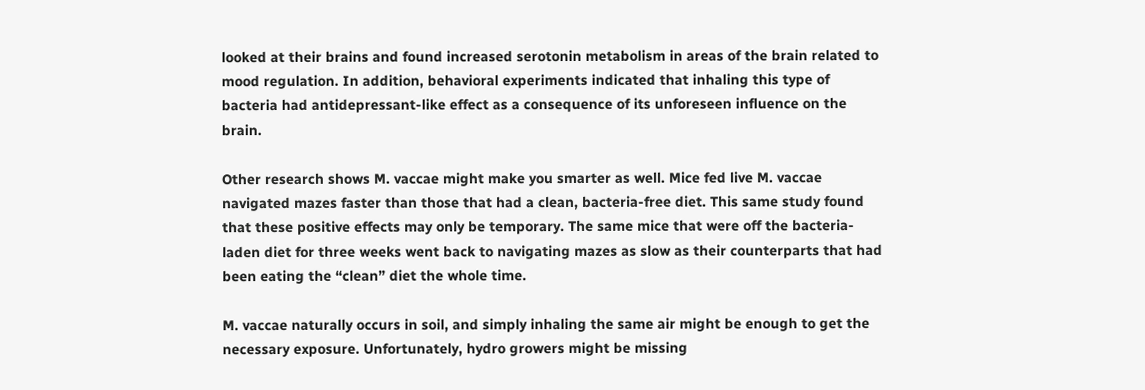looked at their brains and found increased serotonin metabolism in areas of the brain related to mood regulation. In addition, behavioral experiments indicated that inhaling this type of bacteria had antidepressant-like effect as a consequence of its unforeseen influence on the brain.

Other research shows M. vaccae might make you smarter as well. Mice fed live M. vaccae navigated mazes faster than those that had a clean, bacteria-free diet. This same study found that these positive effects may only be temporary. The same mice that were off the bacteria-laden diet for three weeks went back to navigating mazes as slow as their counterparts that had been eating the “clean” diet the whole time.

M. vaccae naturally occurs in soil, and simply inhaling the same air might be enough to get the necessary exposure. Unfortunately, hydro growers might be missing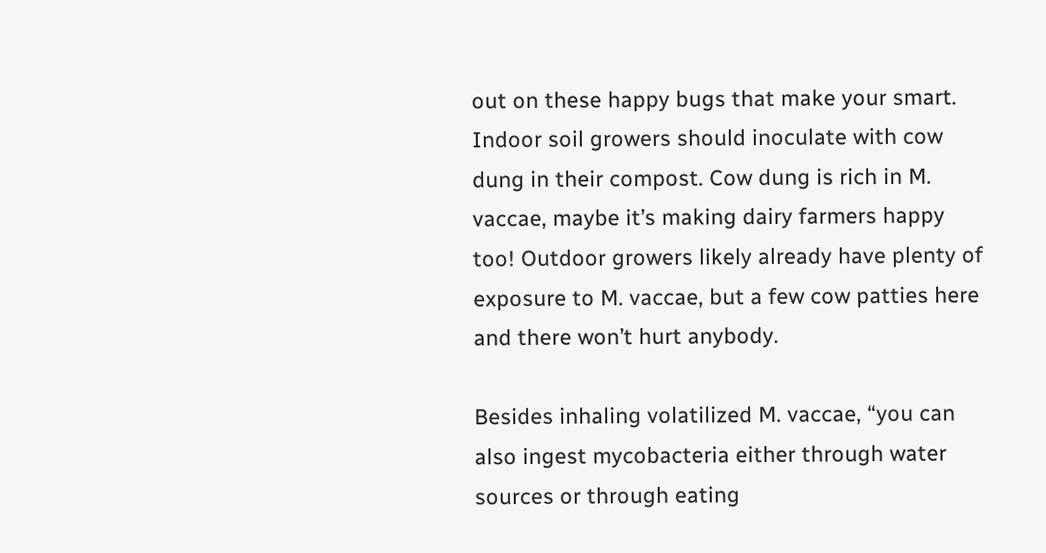out on these happy bugs that make your smart. Indoor soil growers should inoculate with cow dung in their compost. Cow dung is rich in M. vaccae, maybe it’s making dairy farmers happy too! Outdoor growers likely already have plenty of exposure to M. vaccae, but a few cow patties here and there won’t hurt anybody.

Besides inhaling volatilized M. vaccae, “you can also ingest mycobacteria either through water sources or through eating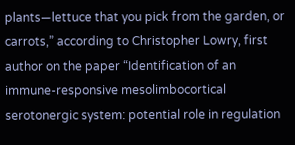plants—lettuce that you pick from the garden, or carrots,” according to Christopher Lowry, first author on the paper “Identification of an immune-responsive mesolimbocortical serotonergic system: potential role in regulation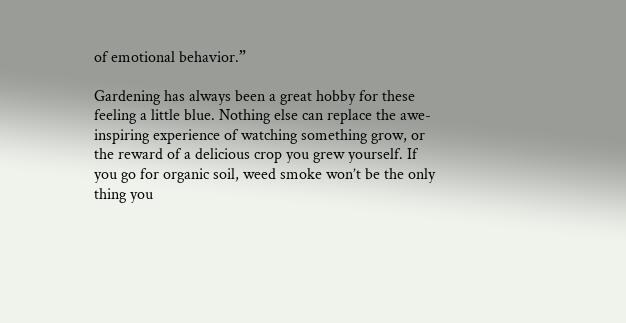of emotional behavior.”

Gardening has always been a great hobby for these feeling a little blue. Nothing else can replace the awe-inspiring experience of watching something grow, or the reward of a delicious crop you grew yourself. If you go for organic soil, weed smoke won’t be the only thing you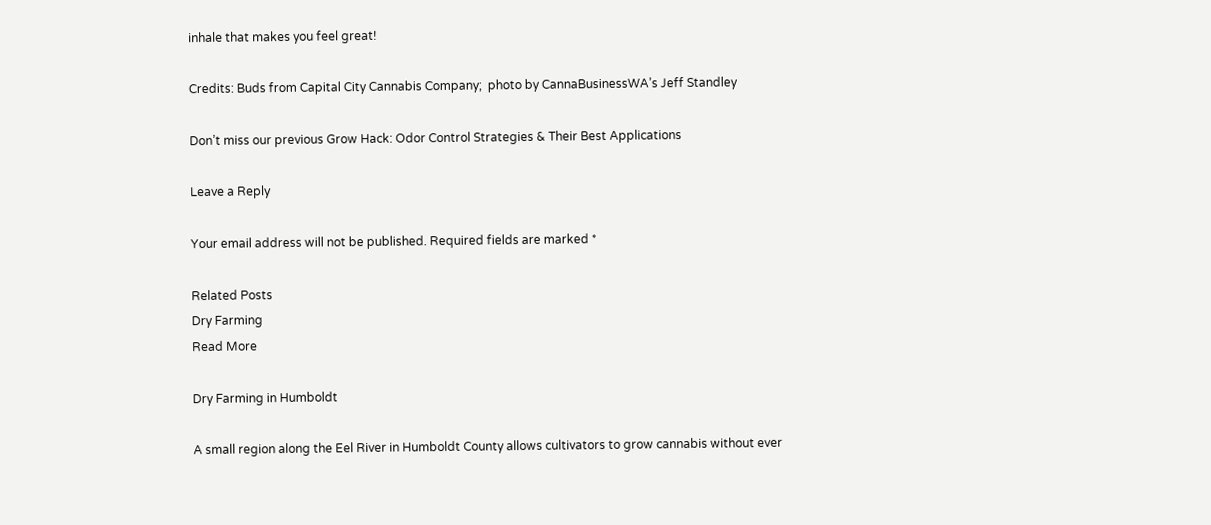inhale that makes you feel great!

Credits: Buds from Capital City Cannabis Company;  photo by CannaBusinessWA’s Jeff Standley

Don’t miss our previous Grow Hack: Odor Control Strategies & Their Best Applications

Leave a Reply

Your email address will not be published. Required fields are marked *

Related Posts
Dry Farming
Read More

Dry Farming in Humboldt

A small region along the Eel River in Humboldt County allows cultivators to grow cannabis without ever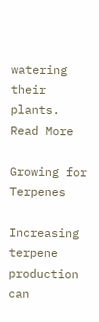watering their plants.
Read More

Growing for Terpenes

Increasing terpene production can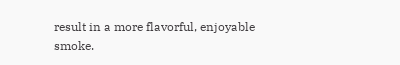result in a more flavorful, enjoyable smoke.